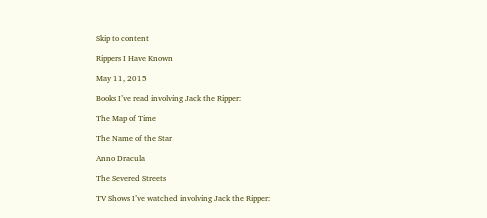Skip to content

Rippers I Have Known

May 11, 2015

Books I’ve read involving Jack the Ripper:

The Map of Time

The Name of the Star

Anno Dracula

The Severed Streets

TV Shows I’ve watched involving Jack the Ripper: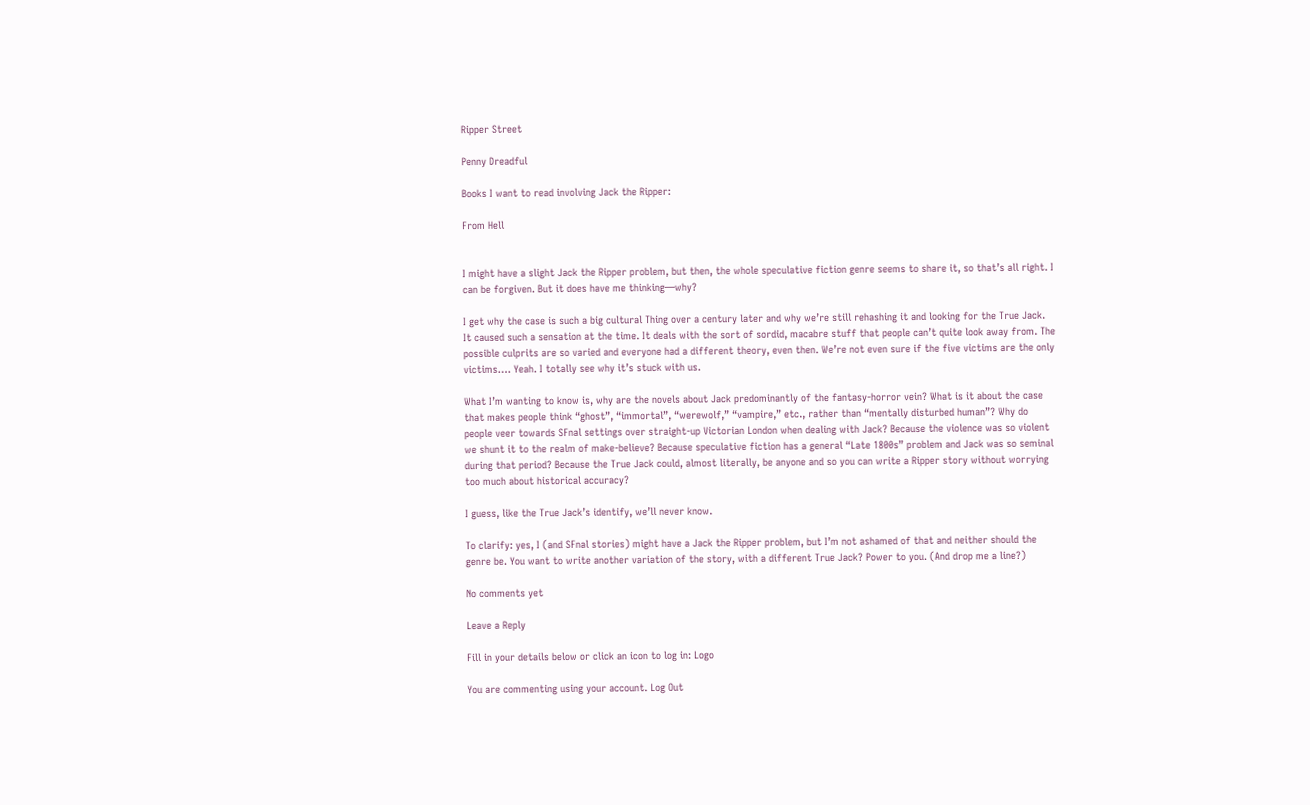Ripper Street

Penny Dreadful

Books I want to read involving Jack the Ripper:

From Hell


I might have a slight Jack the Ripper problem, but then, the whole speculative fiction genre seems to share it, so that’s all right. I can be forgiven. But it does have me thinking—why?

I get why the case is such a big cultural Thing over a century later and why we’re still rehashing it and looking for the True Jack. It caused such a sensation at the time. It deals with the sort of sordid, macabre stuff that people can’t quite look away from. The possible culprits are so varied and everyone had a different theory, even then. We’re not even sure if the five victims are the only victims…. Yeah. I totally see why it’s stuck with us.

What I’m wanting to know is, why are the novels about Jack predominantly of the fantasy-horror vein? What is it about the case that makes people think “ghost”, “immortal”, “werewolf,” “vampire,” etc., rather than “mentally disturbed human”? Why do people veer towards SFnal settings over straight-up Victorian London when dealing with Jack? Because the violence was so violent we shunt it to the realm of make-believe? Because speculative fiction has a general “Late 1800s” problem and Jack was so seminal during that period? Because the True Jack could, almost literally, be anyone and so you can write a Ripper story without worrying too much about historical accuracy?

I guess, like the True Jack’s identify, we’ll never know.

To clarify: yes, I (and SFnal stories) might have a Jack the Ripper problem, but I’m not ashamed of that and neither should the genre be. You want to write another variation of the story, with a different True Jack? Power to you. (And drop me a line?)

No comments yet

Leave a Reply

Fill in your details below or click an icon to log in: Logo

You are commenting using your account. Log Out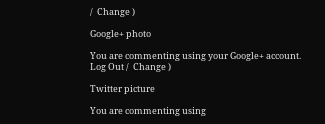/  Change )

Google+ photo

You are commenting using your Google+ account. Log Out /  Change )

Twitter picture

You are commenting using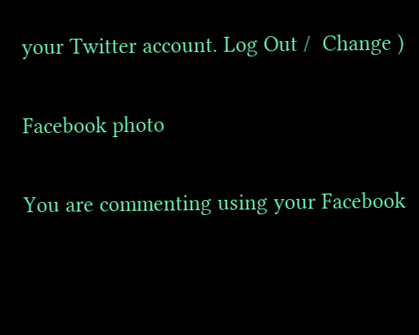your Twitter account. Log Out /  Change )

Facebook photo

You are commenting using your Facebook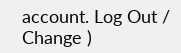account. Log Out /  Change )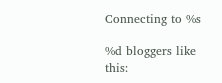Connecting to %s

%d bloggers like this: